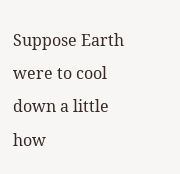Suppose Earth were to cool down a little how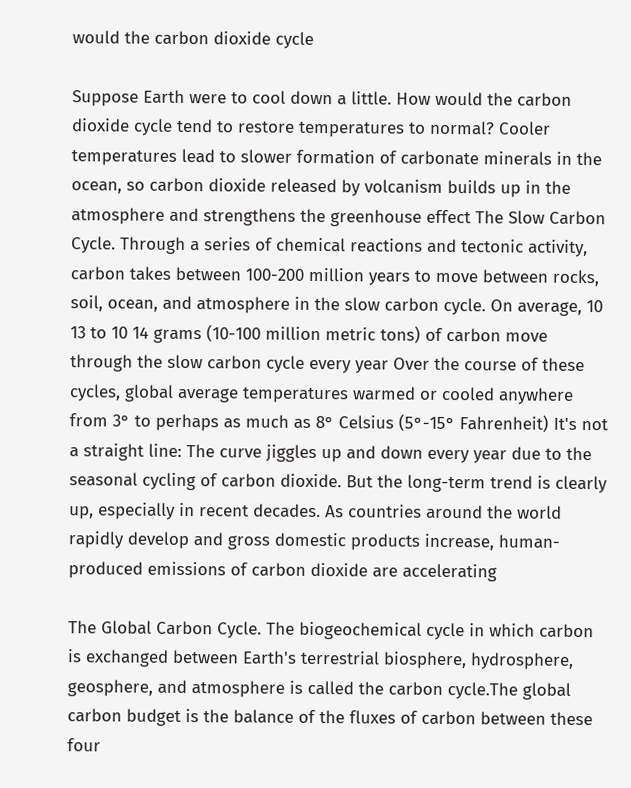would the carbon dioxide cycle

Suppose Earth were to cool down a little. How would the carbon dioxide cycle tend to restore temperatures to normal? Cooler temperatures lead to slower formation of carbonate minerals in the ocean, so carbon dioxide released by volcanism builds up in the atmosphere and strengthens the greenhouse effect The Slow Carbon Cycle. Through a series of chemical reactions and tectonic activity, carbon takes between 100-200 million years to move between rocks, soil, ocean, and atmosphere in the slow carbon cycle. On average, 10 13 to 10 14 grams (10-100 million metric tons) of carbon move through the slow carbon cycle every year Over the course of these cycles, global average temperatures warmed or cooled anywhere from 3° to perhaps as much as 8° Celsius (5°-15° Fahrenheit) It's not a straight line: The curve jiggles up and down every year due to the seasonal cycling of carbon dioxide. But the long-term trend is clearly up, especially in recent decades. As countries around the world rapidly develop and gross domestic products increase, human-produced emissions of carbon dioxide are accelerating

The Global Carbon Cycle. The biogeochemical cycle in which carbon is exchanged between Earth's terrestrial biosphere, hydrosphere, geosphere, and atmosphere is called the carbon cycle.The global carbon budget is the balance of the fluxes of carbon between these four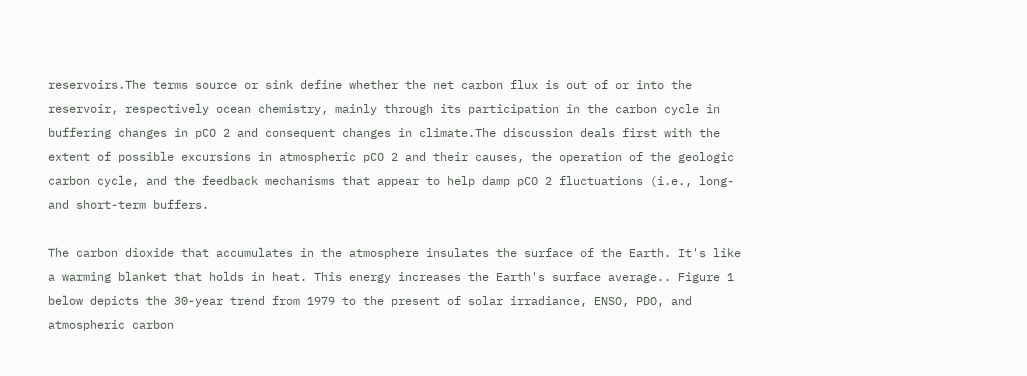reservoirs.The terms source or sink define whether the net carbon flux is out of or into the reservoir, respectively ocean chemistry, mainly through its participation in the carbon cycle in buffering changes in pCO 2 and consequent changes in climate.The discussion deals first with the extent of possible excursions in atmospheric pCO 2 and their causes, the operation of the geologic carbon cycle, and the feedback mechanisms that appear to help damp pCO 2 fluctuations (i.e., long- and short-term buffers.

The carbon dioxide that accumulates in the atmosphere insulates the surface of the Earth. It's like a warming blanket that holds in heat. This energy increases the Earth's surface average.. Figure 1 below depicts the 30-year trend from 1979 to the present of solar irradiance, ENSO, PDO, and atmospheric carbon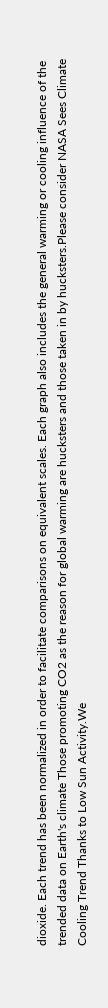dioxide. Each trend has been normalized in order to facilitate comparisons on equivalent scales. Each graph also includes the general warming or cooling influence of the trended data on Earth's climate Those promoting CO2 as the reason for global warming are hucksters and those taken in by hucksters.Please consider NASA Sees Climate Cooling Trend Thanks to Low Sun Activity.We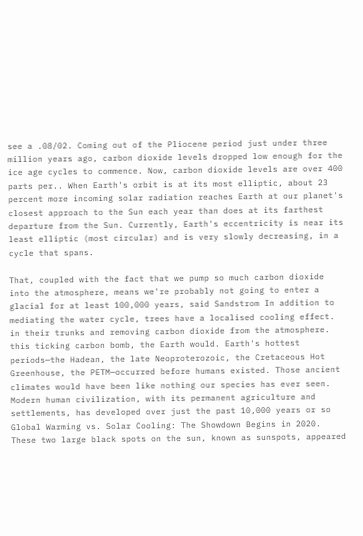see a .08/02. Coming out of the Pliocene period just under three million years ago, carbon dioxide levels dropped low enough for the ice age cycles to commence. Now, carbon dioxide levels are over 400 parts per.. When Earth's orbit is at its most elliptic, about 23 percent more incoming solar radiation reaches Earth at our planet's closest approach to the Sun each year than does at its farthest departure from the Sun. Currently, Earth's eccentricity is near its least elliptic (most circular) and is very slowly decreasing, in a cycle that spans.

That, coupled with the fact that we pump so much carbon dioxide into the atmosphere, means we're probably not going to enter a glacial for at least 100,000 years, said Sandstrom In addition to mediating the water cycle, trees have a localised cooling effect. in their trunks and removing carbon dioxide from the atmosphere. this ticking carbon bomb, the Earth would. Earth's hottest periods—the Hadean, the late Neoproterozoic, the Cretaceous Hot Greenhouse, the PETM—occurred before humans existed. Those ancient climates would have been like nothing our species has ever seen. Modern human civilization, with its permanent agriculture and settlements, has developed over just the past 10,000 years or so Global Warming vs. Solar Cooling: The Showdown Begins in 2020. These two large black spots on the sun, known as sunspots, appeared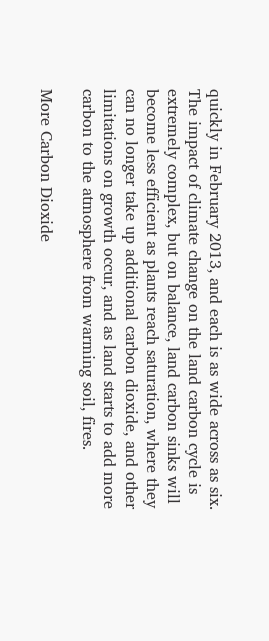quickly in February 2013, and each is as wide across as six. The impact of climate change on the land carbon cycle is extremely complex, but on balance, land carbon sinks will become less efficient as plants reach saturation, where they can no longer take up additional carbon dioxide, and other limitations on growth occur, and as land starts to add more carbon to the atmosphere from warming soil, fires.

More Carbon Dioxide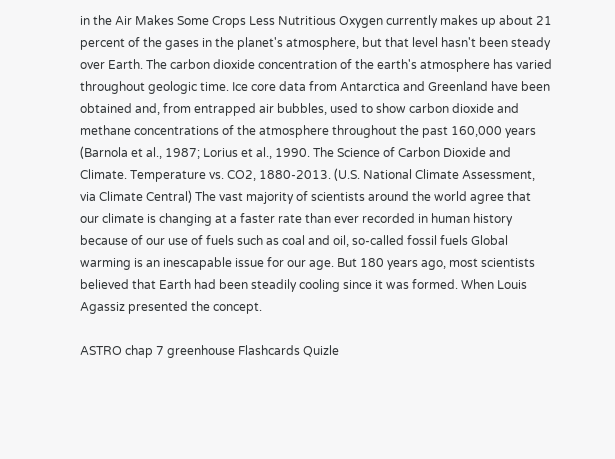in the Air Makes Some Crops Less Nutritious Oxygen currently makes up about 21 percent of the gases in the planet's atmosphere, but that level hasn't been steady over Earth. The carbon dioxide concentration of the earth's atmosphere has varied throughout geologic time. Ice core data from Antarctica and Greenland have been obtained and, from entrapped air bubbles, used to show carbon dioxide and methane concentrations of the atmosphere throughout the past 160,000 years (Barnola et al., 1987; Lorius et al., 1990. The Science of Carbon Dioxide and Climate. Temperature vs. CO2, 1880-2013. (U.S. National Climate Assessment, via Climate Central) The vast majority of scientists around the world agree that our climate is changing at a faster rate than ever recorded in human history because of our use of fuels such as coal and oil, so-called fossil fuels Global warming is an inescapable issue for our age. But 180 years ago, most scientists believed that Earth had been steadily cooling since it was formed. When Louis Agassiz presented the concept.

ASTRO chap 7 greenhouse Flashcards Quizle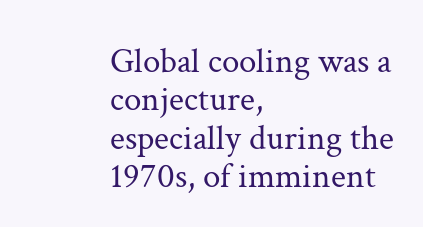Global cooling was a conjecture, especially during the 1970s, of imminent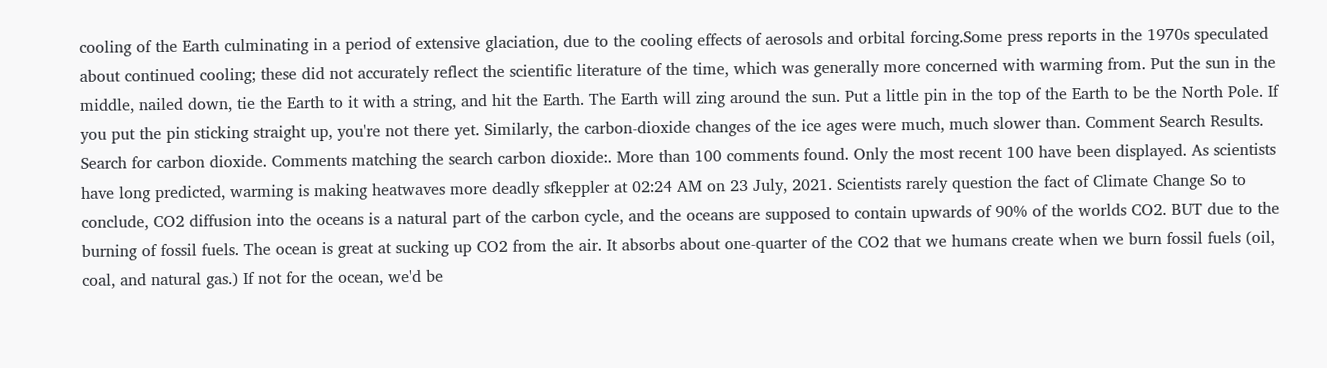cooling of the Earth culminating in a period of extensive glaciation, due to the cooling effects of aerosols and orbital forcing.Some press reports in the 1970s speculated about continued cooling; these did not accurately reflect the scientific literature of the time, which was generally more concerned with warming from. Put the sun in the middle, nailed down, tie the Earth to it with a string, and hit the Earth. The Earth will zing around the sun. Put a little pin in the top of the Earth to be the North Pole. If you put the pin sticking straight up, you're not there yet. Similarly, the carbon-dioxide changes of the ice ages were much, much slower than. Comment Search Results. Search for carbon dioxide. Comments matching the search carbon dioxide:. More than 100 comments found. Only the most recent 100 have been displayed. As scientists have long predicted, warming is making heatwaves more deadly sfkeppler at 02:24 AM on 23 July, 2021. Scientists rarely question the fact of Climate Change So to conclude, CO2 diffusion into the oceans is a natural part of the carbon cycle, and the oceans are supposed to contain upwards of 90% of the worlds CO2. BUT due to the burning of fossil fuels. The ocean is great at sucking up CO2 from the air. It absorbs about one-quarter of the CO2 that we humans create when we burn fossil fuels (oil, coal, and natural gas.) If not for the ocean, we'd be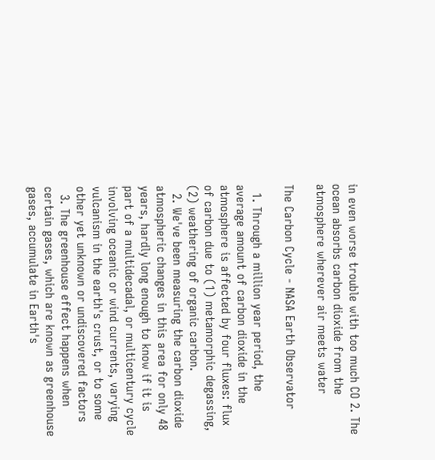in even worse trouble with too much CO 2. The ocean absorbs carbon dioxide from the atmosphere wherever air meets water

The Carbon Cycle - NASA Earth Observator

  1. Through a million year period, the average amount of carbon dioxide in the atmosphere is affected by four fluxes: flux of carbon due to (1) metamorphic degassing, (2) weathering of organic carbon.
  2. We've been measuring the carbon dioxide atmospheric changes in this area for only 48 years, hardly long enough to know if it is part of a multidecadal, or multicentury cycle involving oceanic or wind currents, varying vulcanism in the earth's crust, or to some other yet unknown or undiscovered factors
  3. The greenhouse effect happens when certain gases, which are known as greenhouse gases, accumulate in Earth's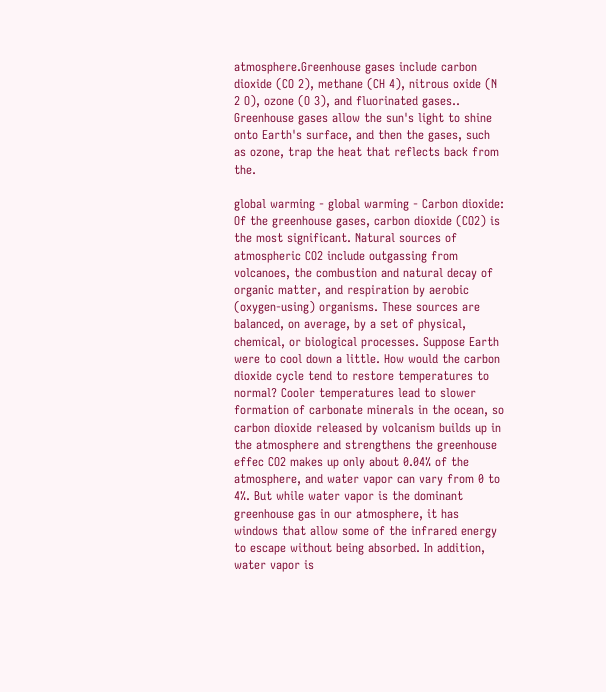atmosphere.Greenhouse gases include carbon dioxide (CO 2), methane (CH 4), nitrous oxide (N 2 O), ozone (O 3), and fluorinated gases.. Greenhouse gases allow the sun's light to shine onto Earth's surface, and then the gases, such as ozone, trap the heat that reflects back from the.

global warming - global warming - Carbon dioxide: Of the greenhouse gases, carbon dioxide (CO2) is the most significant. Natural sources of atmospheric CO2 include outgassing from volcanoes, the combustion and natural decay of organic matter, and respiration by aerobic (oxygen-using) organisms. These sources are balanced, on average, by a set of physical, chemical, or biological processes. Suppose Earth were to cool down a little. How would the carbon dioxide cycle tend to restore temperatures to normal? Cooler temperatures lead to slower formation of carbonate minerals in the ocean, so carbon dioxide released by volcanism builds up in the atmosphere and strengthens the greenhouse effec CO2 makes up only about 0.04% of the atmosphere, and water vapor can vary from 0 to 4%. But while water vapor is the dominant greenhouse gas in our atmosphere, it has windows that allow some of the infrared energy to escape without being absorbed. In addition, water vapor is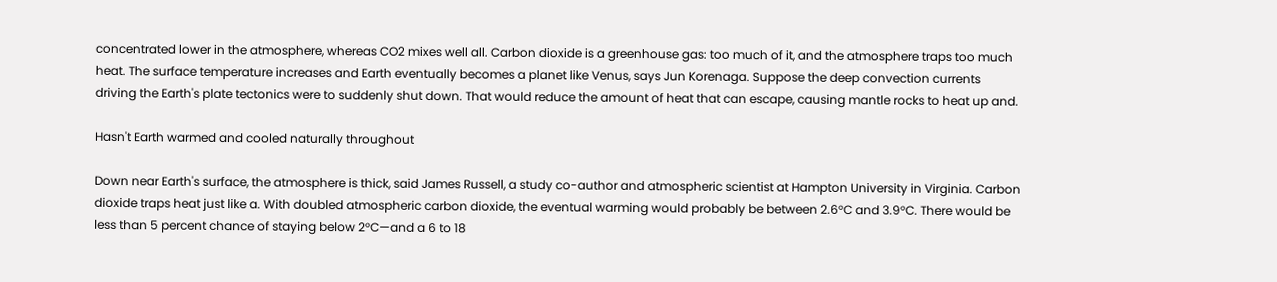concentrated lower in the atmosphere, whereas CO2 mixes well all. Carbon dioxide is a greenhouse gas: too much of it, and the atmosphere traps too much heat. The surface temperature increases and Earth eventually becomes a planet like Venus, says Jun Korenaga. Suppose the deep convection currents driving the Earth's plate tectonics were to suddenly shut down. That would reduce the amount of heat that can escape, causing mantle rocks to heat up and.

Hasn't Earth warmed and cooled naturally throughout

Down near Earth's surface, the atmosphere is thick, said James Russell, a study co-author and atmospheric scientist at Hampton University in Virginia. Carbon dioxide traps heat just like a. With doubled atmospheric carbon dioxide, the eventual warming would probably be between 2.6°C and 3.9°C. There would be less than 5 percent chance of staying below 2°C—and a 6 to 18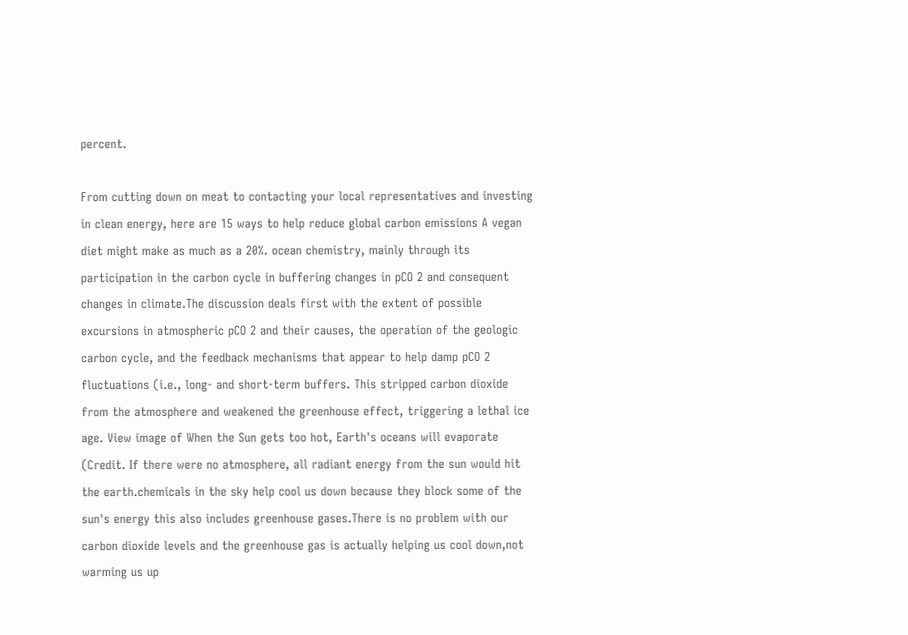percent.

From cutting down on meat to contacting your local representatives and investing in clean energy, here are 15 ways to help reduce global carbon emissions A vegan diet might make as much as a 20%. ocean chemistry, mainly through its participation in the carbon cycle in buffering changes in pCO 2 and consequent changes in climate.The discussion deals first with the extent of possible excursions in atmospheric pCO 2 and their causes, the operation of the geologic carbon cycle, and the feedback mechanisms that appear to help damp pCO 2 fluctuations (i.e., long- and short-term buffers. This stripped carbon dioxide from the atmosphere and weakened the greenhouse effect, triggering a lethal ice age. View image of When the Sun gets too hot, Earth's oceans will evaporate (Credit. If there were no atmosphere, all radiant energy from the sun would hit the earth.chemicals in the sky help cool us down because they block some of the sun's energy this also includes greenhouse gases.There is no problem with our carbon dioxide levels and the greenhouse gas is actually helping us cool down,not warming us up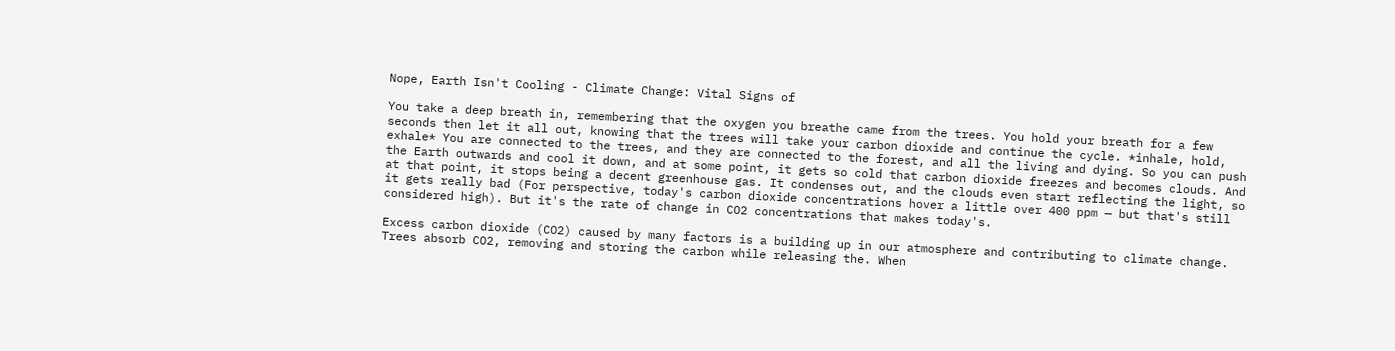Nope, Earth Isn't Cooling - Climate Change: Vital Signs of

You take a deep breath in, remembering that the oxygen you breathe came from the trees. You hold your breath for a few seconds then let it all out, knowing that the trees will take your carbon dioxide and continue the cycle. *inhale, hold, exhale* You are connected to the trees, and they are connected to the forest, and all the living and dying. So you can push the Earth outwards and cool it down, and at some point, it gets so cold that carbon dioxide freezes and becomes clouds. And at that point, it stops being a decent greenhouse gas. It condenses out, and the clouds even start reflecting the light, so it gets really bad (For perspective, today's carbon dioxide concentrations hover a little over 400 ppm — but that's still considered high). But it's the rate of change in CO2 concentrations that makes today's.

Excess carbon dioxide (CO2) caused by many factors is a building up in our atmosphere and contributing to climate change. Trees absorb CO2, removing and storing the carbon while releasing the. When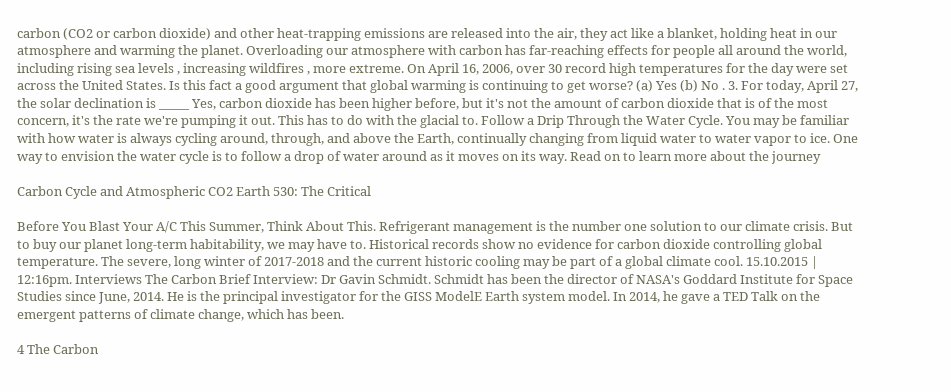carbon (CO2 or carbon dioxide) and other heat-trapping emissions are released into the air, they act like a blanket, holding heat in our atmosphere and warming the planet. Overloading our atmosphere with carbon has far-reaching effects for people all around the world, including rising sea levels , increasing wildfires , more extreme. On April 16, 2006, over 30 record high temperatures for the day were set across the United States. Is this fact a good argument that global warming is continuing to get worse? (a) Yes (b) No . 3. For today, April 27, the solar declination is _____ Yes, carbon dioxide has been higher before, but it's not the amount of carbon dioxide that is of the most concern, it's the rate we're pumping it out. This has to do with the glacial to. Follow a Drip Through the Water Cycle. You may be familiar with how water is always cycling around, through, and above the Earth, continually changing from liquid water to water vapor to ice. One way to envision the water cycle is to follow a drop of water around as it moves on its way. Read on to learn more about the journey

Carbon Cycle and Atmospheric CO2 Earth 530: The Critical

Before You Blast Your A/C This Summer, Think About This. Refrigerant management is the number one solution to our climate crisis. But to buy our planet long-term habitability, we may have to. Historical records show no evidence for carbon dioxide controlling global temperature. The severe, long winter of 2017-2018 and the current historic cooling may be part of a global climate cool. 15.10.2015 | 12:16pm. Interviews The Carbon Brief Interview: Dr Gavin Schmidt. Schmidt has been the director of NASA's Goddard Institute for Space Studies since June, 2014. He is the principal investigator for the GISS ModelE Earth system model. In 2014, he gave a TED Talk on the emergent patterns of climate change, which has been.

4 The Carbon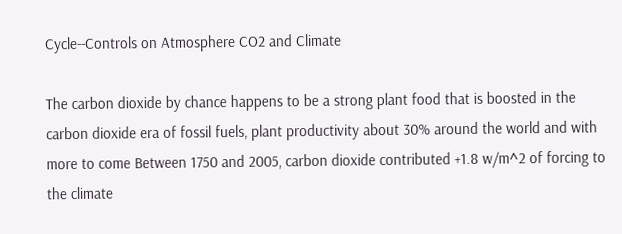Cycle--Controls on Atmosphere CO2 and Climate

The carbon dioxide by chance happens to be a strong plant food that is boosted in the carbon dioxide era of fossil fuels, plant productivity about 30% around the world and with more to come Between 1750 and 2005, carbon dioxide contributed +1.8 w/m^2 of forcing to the climate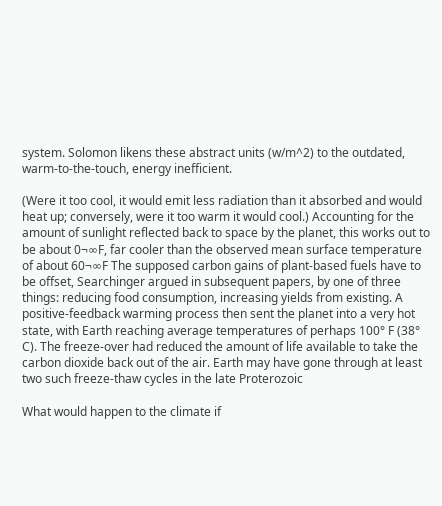system. Solomon likens these abstract units (w/m^2) to the outdated, warm-to-the-touch, energy inefficient.

(Were it too cool, it would emit less radiation than it absorbed and would heat up; conversely, were it too warm it would cool.) Accounting for the amount of sunlight reflected back to space by the planet, this works out to be about 0¬∞F, far cooler than the observed mean surface temperature of about 60¬∞F The supposed carbon gains of plant-based fuels have to be offset, Searchinger argued in subsequent papers, by one of three things: reducing food consumption, increasing yields from existing. A positive-feedback warming process then sent the planet into a very hot state, with Earth reaching average temperatures of perhaps 100° F (38° C). The freeze-over had reduced the amount of life available to take the carbon dioxide back out of the air. Earth may have gone through at least two such freeze-thaw cycles in the late Proterozoic

What would happen to the climate if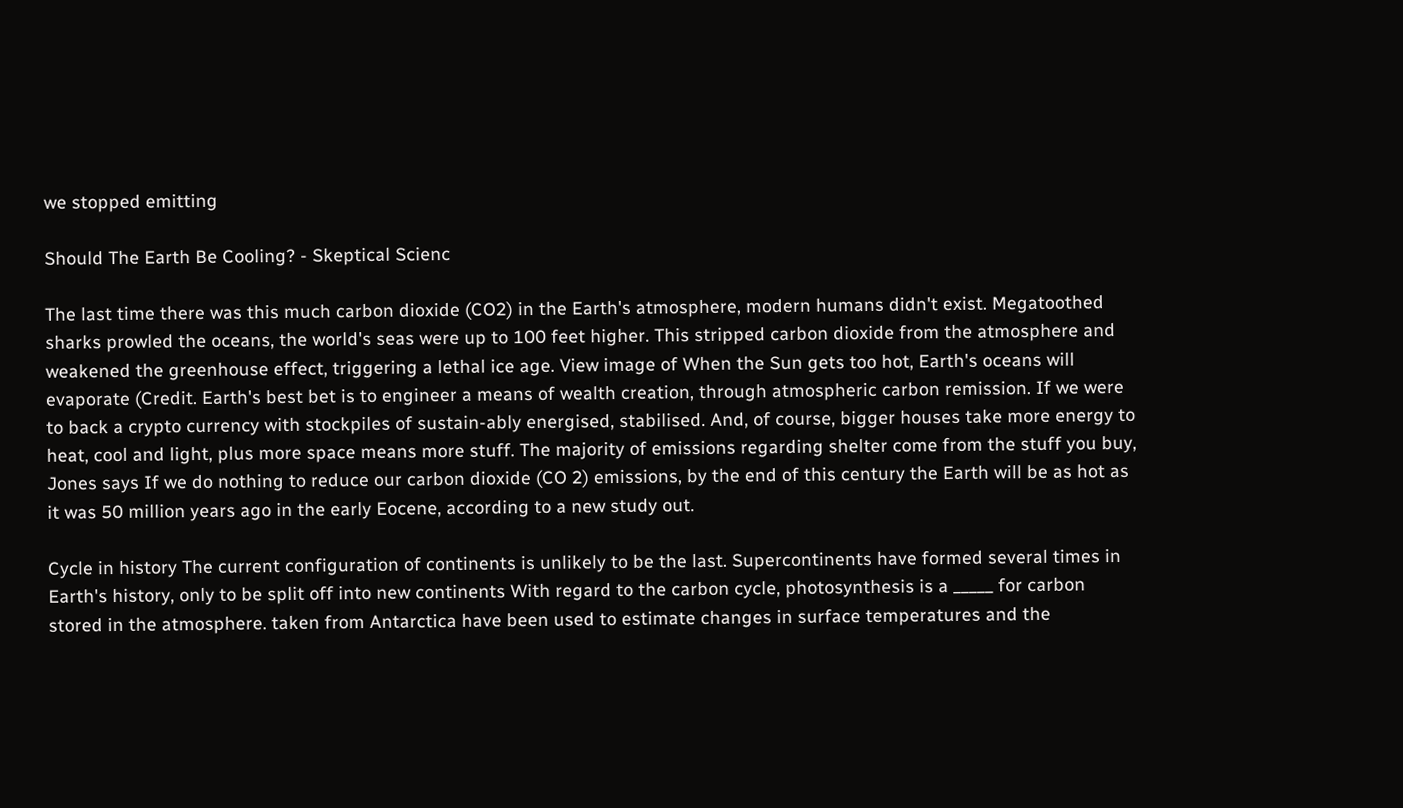we stopped emitting

Should The Earth Be Cooling? - Skeptical Scienc

The last time there was this much carbon dioxide (CO2) in the Earth's atmosphere, modern humans didn't exist. Megatoothed sharks prowled the oceans, the world's seas were up to 100 feet higher. This stripped carbon dioxide from the atmosphere and weakened the greenhouse effect, triggering a lethal ice age. View image of When the Sun gets too hot, Earth's oceans will evaporate (Credit. Earth's best bet is to engineer a means of wealth creation, through atmospheric carbon remission. If we were to back a crypto currency with stockpiles of sustain-ably energised, stabilised. And, of course, bigger houses take more energy to heat, cool and light, plus more space means more stuff. The majority of emissions regarding shelter come from the stuff you buy, Jones says If we do nothing to reduce our carbon dioxide (CO 2) emissions, by the end of this century the Earth will be as hot as it was 50 million years ago in the early Eocene, according to a new study out.

Cycle in history The current configuration of continents is unlikely to be the last. Supercontinents have formed several times in Earth's history, only to be split off into new continents With regard to the carbon cycle, photosynthesis is a _____ for carbon stored in the atmosphere. taken from Antarctica have been used to estimate changes in surface temperatures and the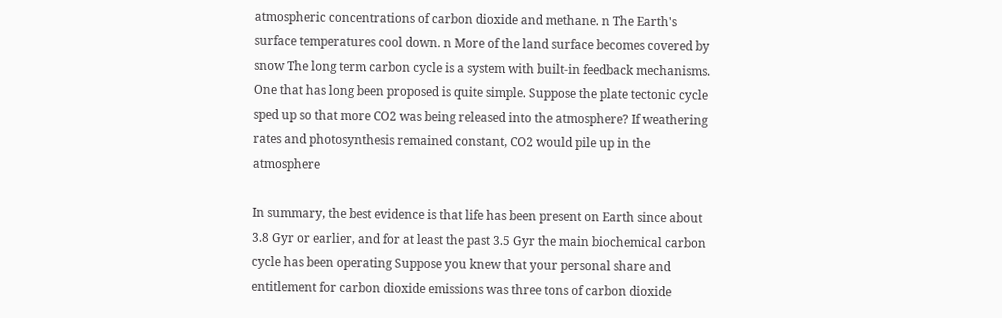atmospheric concentrations of carbon dioxide and methane. n The Earth's surface temperatures cool down. n More of the land surface becomes covered by snow The long term carbon cycle is a system with built-in feedback mechanisms. One that has long been proposed is quite simple. Suppose the plate tectonic cycle sped up so that more CO2 was being released into the atmosphere? If weathering rates and photosynthesis remained constant, CO2 would pile up in the atmosphere

In summary, the best evidence is that life has been present on Earth since about 3.8 Gyr or earlier, and for at least the past 3.5 Gyr the main biochemical carbon cycle has been operating Suppose you knew that your personal share and entitlement for carbon dioxide emissions was three tons of carbon dioxide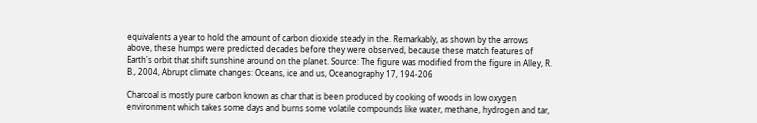equivalents a year to hold the amount of carbon dioxide steady in the. Remarkably, as shown by the arrows above, these humps were predicted decades before they were observed, because these match features of Earth's orbit that shift sunshine around on the planet. Source: The figure was modified from the figure in Alley, R. B., 2004, Abrupt climate changes: Oceans, ice and us, Oceanography 17, 194-206

Charcoal is mostly pure carbon known as char that is been produced by cooking of woods in low oxygen environment which takes some days and burns some volatile compounds like water, methane, hydrogen and tar,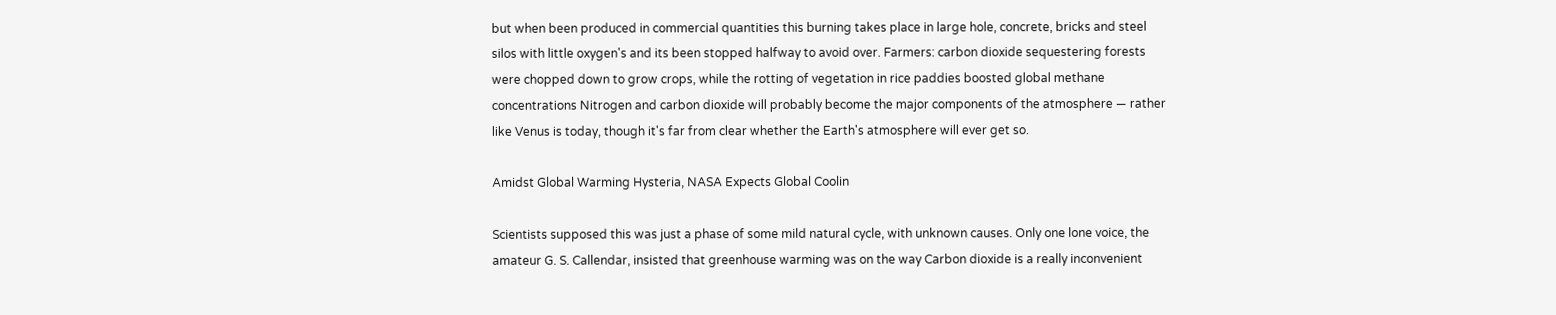but when been produced in commercial quantities this burning takes place in large hole, concrete, bricks and steel silos with little oxygen's and its been stopped halfway to avoid over. Farmers: carbon dioxide sequestering forests were chopped down to grow crops, while the rotting of vegetation in rice paddies boosted global methane concentrations Nitrogen and carbon dioxide will probably become the major components of the atmosphere — rather like Venus is today, though it's far from clear whether the Earth's atmosphere will ever get so.

Amidst Global Warming Hysteria, NASA Expects Global Coolin

Scientists supposed this was just a phase of some mild natural cycle, with unknown causes. Only one lone voice, the amateur G. S. Callendar, insisted that greenhouse warming was on the way Carbon dioxide is a really inconvenient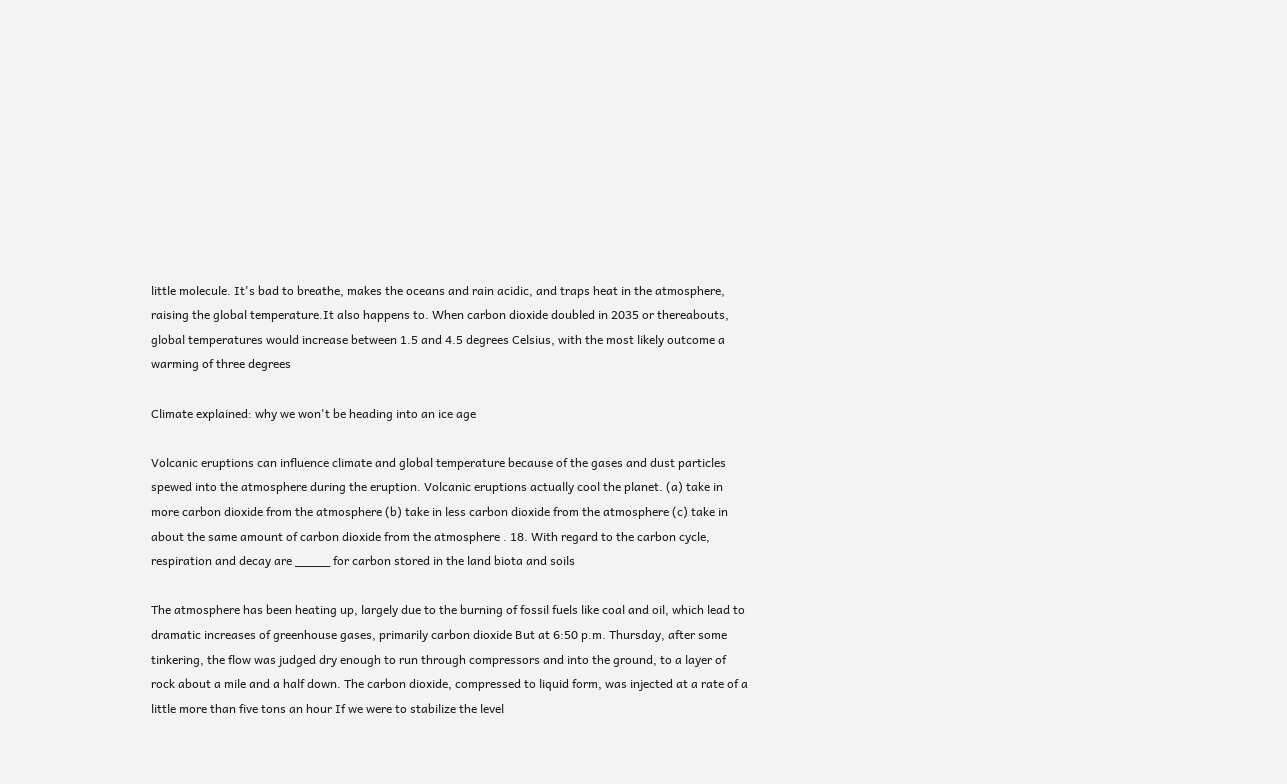little molecule. It's bad to breathe, makes the oceans and rain acidic, and traps heat in the atmosphere, raising the global temperature.It also happens to. When carbon dioxide doubled in 2035 or thereabouts, global temperatures would increase between 1.5 and 4.5 degrees Celsius, with the most likely outcome a warming of three degrees

Climate explained: why we won't be heading into an ice age

Volcanic eruptions can influence climate and global temperature because of the gases and dust particles spewed into the atmosphere during the eruption. Volcanic eruptions actually cool the planet. (a) take in more carbon dioxide from the atmosphere (b) take in less carbon dioxide from the atmosphere (c) take in about the same amount of carbon dioxide from the atmosphere . 18. With regard to the carbon cycle, respiration and decay are _____ for carbon stored in the land biota and soils

The atmosphere has been heating up, largely due to the burning of fossil fuels like coal and oil, which lead to dramatic increases of greenhouse gases, primarily carbon dioxide But at 6:50 p.m. Thursday, after some tinkering, the flow was judged dry enough to run through compressors and into the ground, to a layer of rock about a mile and a half down. The carbon dioxide, compressed to liquid form, was injected at a rate of a little more than five tons an hour If we were to stabilize the level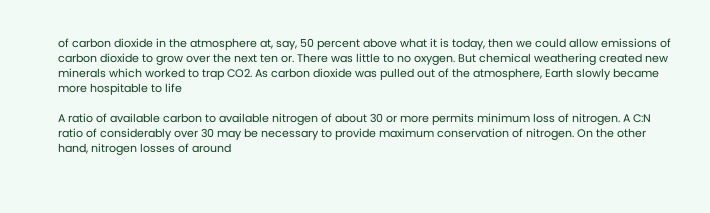of carbon dioxide in the atmosphere at, say, 50 percent above what it is today, then we could allow emissions of carbon dioxide to grow over the next ten or. There was little to no oxygen. But chemical weathering created new minerals which worked to trap CO2. As carbon dioxide was pulled out of the atmosphere, Earth slowly became more hospitable to life

A ratio of available carbon to available nitrogen of about 30 or more permits minimum loss of nitrogen. A C:N ratio of considerably over 30 may be necessary to provide maximum conservation of nitrogen. On the other hand, nitrogen losses of around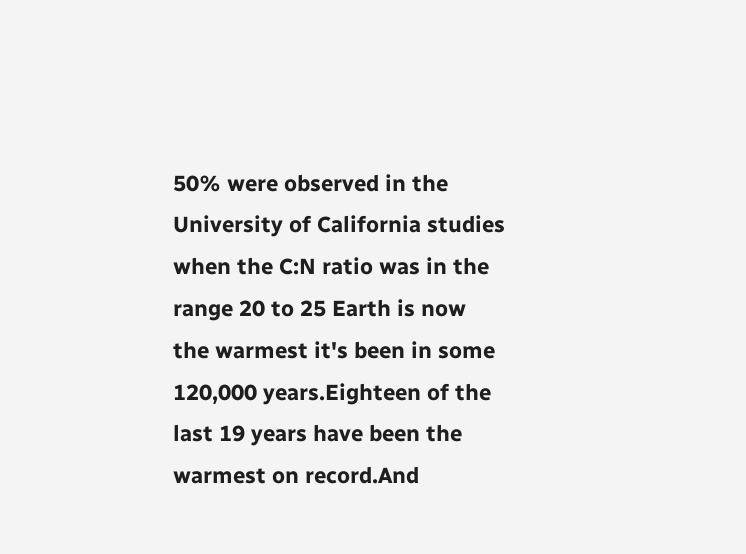50% were observed in the University of California studies when the C:N ratio was in the range 20 to 25 Earth is now the warmest it's been in some 120,000 years.Eighteen of the last 19 years have been the warmest on record.And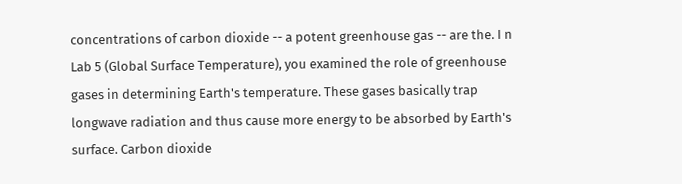concentrations of carbon dioxide -- a potent greenhouse gas -- are the. I n Lab 5 (Global Surface Temperature), you examined the role of greenhouse gases in determining Earth's temperature. These gases basically trap longwave radiation and thus cause more energy to be absorbed by Earth's surface. Carbon dioxide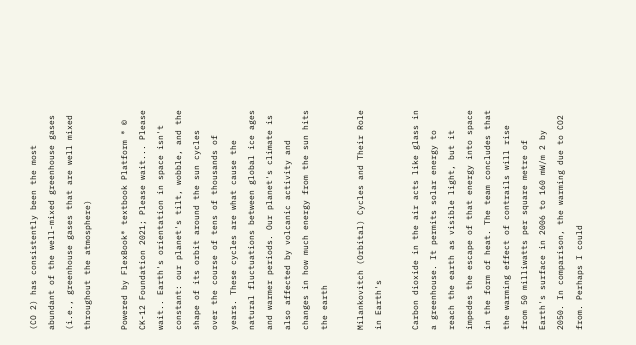(CO 2) has consistently been the most abundant of the well-mixed greenhouse gases (i.e., greenhouse gases that are well mixed throughout the atmosphere)

Powered by FlexBook® textbook Platform ® © CK-12 Foundation 2021; Please wait... Please wait.. Earth's orientation in space isn't constant: our planet's tilt, wobble, and the shape of its orbit around the sun cycles over the course of tens of thousands of years. These cycles are what cause the natural fluctuations between global ice ages and warmer periods. Our planet's climate is also affected by volcanic activity and changes in how much energy from the sun hits the earth

Milankovitch (Orbital) Cycles and Their Role in Earth's

Carbon dioxide in the air acts like glass in a greenhouse. It permits solar energy to reach the earth as visible light, but it impedes the escape of that energy into space in the form of heat. The team concludes that the warming effect of contrails will rise from 50 milliwatts per square metre of Earth's surface in 2006 to 160 mW/m 2 by 2050. In comparison, the warming due to CO2 from. Perhaps I could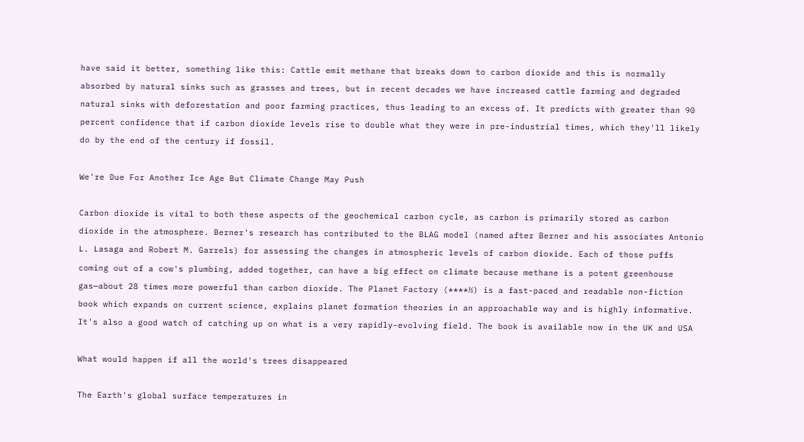have said it better, something like this: Cattle emit methane that breaks down to carbon dioxide and this is normally absorbed by natural sinks such as grasses and trees, but in recent decades we have increased cattle farming and degraded natural sinks with deforestation and poor farming practices, thus leading to an excess of. It predicts with greater than 90 percent confidence that if carbon dioxide levels rise to double what they were in pre-industrial times, which they'll likely do by the end of the century if fossil.

We're Due For Another Ice Age But Climate Change May Push

Carbon dioxide is vital to both these aspects of the geochemical carbon cycle, as carbon is primarily stored as carbon dioxide in the atmosphere. Berner's research has contributed to the BLAG model (named after Berner and his associates Antonio L. Lasaga and Robert M. Garrels) for assessing the changes in atmospheric levels of carbon dioxide. Each of those puffs coming out of a cow's plumbing, added together, can have a big effect on climate because methane is a potent greenhouse gas—about 28 times more powerful than carbon dioxide. The Planet Factory (****½) is a fast-paced and readable non-fiction book which expands on current science, explains planet formation theories in an approachable way and is highly informative. It's also a good watch of catching up on what is a very rapidly-evolving field. The book is available now in the UK and USA

What would happen if all the world's trees disappeared

The Earth's global surface temperatures in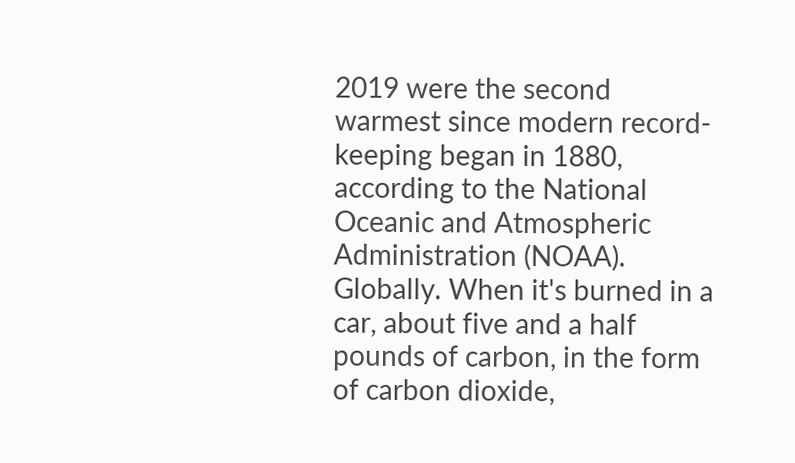2019 were the second warmest since modern record-keeping began in 1880, according to the National Oceanic and Atmospheric Administration (NOAA). Globally. When it's burned in a car, about five and a half pounds of carbon, in the form of carbon dioxide,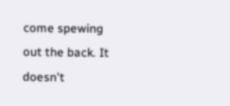come spewing out the back. It doesn't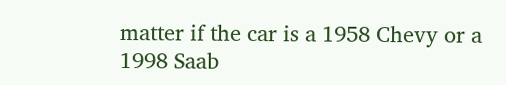matter if the car is a 1958 Chevy or a 1998 Saab